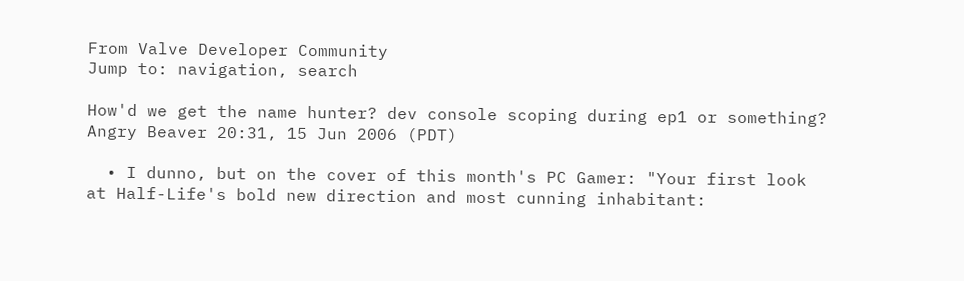From Valve Developer Community
Jump to: navigation, search

How'd we get the name hunter? dev console scoping during ep1 or something? Angry Beaver 20:31, 15 Jun 2006 (PDT)

  • I dunno, but on the cover of this month's PC Gamer: "Your first look at Half-Life's bold new direction and most cunning inhabitant: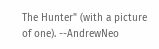The Hunter" (with a picture of one). --AndrewNeo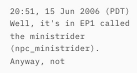20:51, 15 Jun 2006 (PDT)
Well, it's in EP1 called the ministrider (npc_ministrider). Anyway, not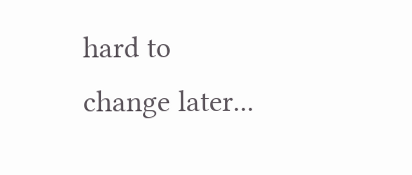hard to change later...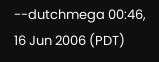--dutchmega 00:46, 16 Jun 2006 (PDT)